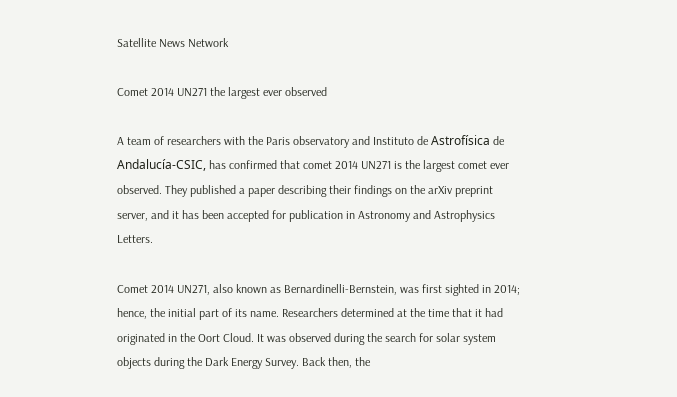Satellite News Network

Comet 2014 UN271 the largest ever observed

A team of researchers with the Paris observatory and Instituto de Astrofísica de Andalucía-CSIC, has confirmed that comet 2014 UN271 is the largest comet ever observed. They published a paper describing their findings on the arXiv preprint server, and it has been accepted for publication in Astronomy and Astrophysics Letters.

Comet 2014 UN271, also known as Bernardinelli-Bernstein, was first sighted in 2014; hence, the initial part of its name. Researchers determined at the time that it had originated in the Oort Cloud. It was observed during the search for solar system objects during the Dark Energy Survey. Back then, the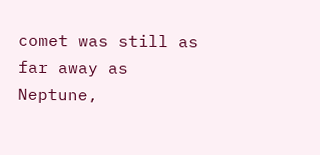comet was still as far away as Neptune,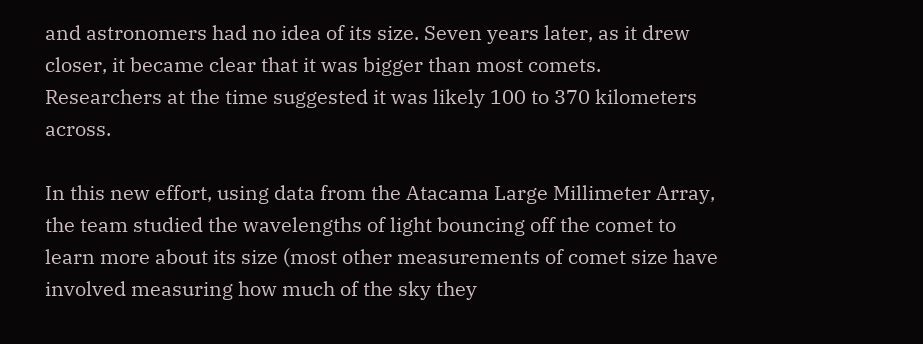and astronomers had no idea of its size. Seven years later, as it drew closer, it became clear that it was bigger than most comets. Researchers at the time suggested it was likely 100 to 370 kilometers across.

In this new effort, using data from the Atacama Large Millimeter Array, the team studied the wavelengths of light bouncing off the comet to learn more about its size (most other measurements of comet size have involved measuring how much of the sky they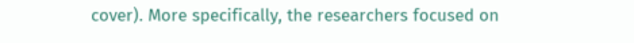cover). More specifically, the researchers focused on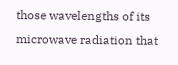those wavelengths of its microwave radiation that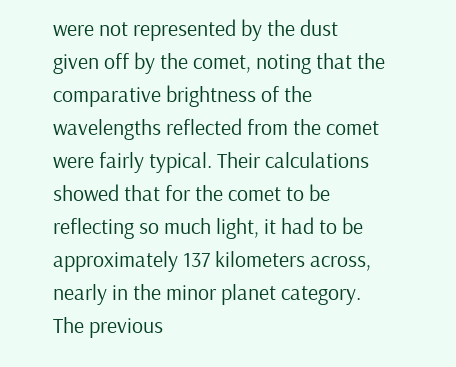were not represented by the dust given off by the comet, noting that the comparative brightness of the wavelengths reflected from the comet were fairly typical. Their calculations showed that for the comet to be reflecting so much light, it had to be approximately 137 kilometers across, nearly in the minor planet category. The previous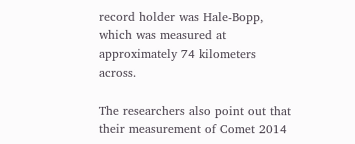record holder was Hale-Bopp, which was measured at approximately 74 kilometers across.

The researchers also point out that their measurement of Comet 2014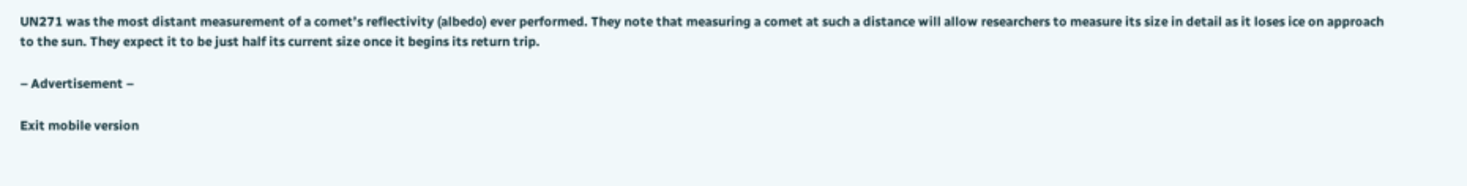UN271 was the most distant measurement of a comet’s reflectivity (albedo) ever performed. They note that measuring a comet at such a distance will allow researchers to measure its size in detail as it loses ice on approach to the sun. They expect it to be just half its current size once it begins its return trip.

– Advertisement –

Exit mobile version